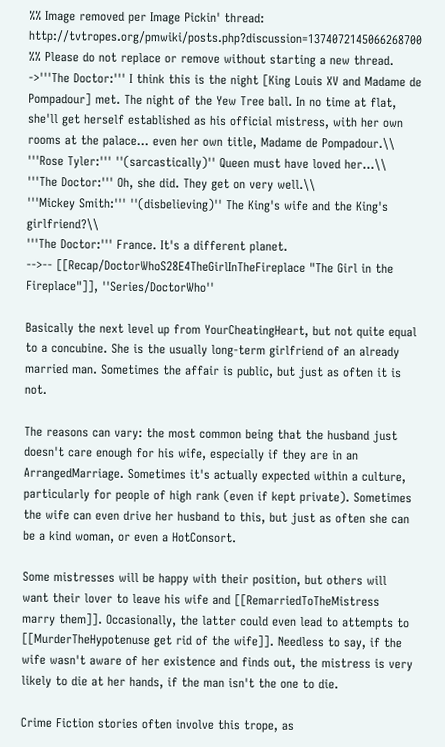%% Image removed per Image Pickin' thread: http://tvtropes.org/pmwiki/posts.php?discussion=1374072145066268700
%% Please do not replace or remove without starting a new thread.
->'''The Doctor:''' I think this is the night [King Louis XV and Madame de Pompadour] met. The night of the Yew Tree ball. In no time at flat, she'll get herself established as his official mistress, with her own rooms at the palace... even her own title, Madame de Pompadour.\\
'''Rose Tyler:''' ''(sarcastically)'' Queen must have loved her...\\
'''The Doctor:''' Oh, she did. They get on very well.\\
'''Mickey Smith:''' ''(disbelieving)'' The King's wife and the King's girlfriend?\\
'''The Doctor:''' France. It's a different planet.
-->-- [[Recap/DoctorWhoS28E4TheGirlInTheFireplace "The Girl in the Fireplace"]], ''Series/DoctorWho''

Basically the next level up from YourCheatingHeart, but not quite equal to a concubine. She is the usually long-term girlfriend of an already married man. Sometimes the affair is public, but just as often it is not.

The reasons can vary: the most common being that the husband just doesn't care enough for his wife, especially if they are in an ArrangedMarriage. Sometimes it's actually expected within a culture, particularly for people of high rank (even if kept private). Sometimes the wife can even drive her husband to this, but just as often she can be a kind woman, or even a HotConsort.

Some mistresses will be happy with their position, but others will want their lover to leave his wife and [[RemarriedToTheMistress marry them]]. Occasionally, the latter could even lead to attempts to [[MurderTheHypotenuse get rid of the wife]]. Needless to say, if the wife wasn't aware of her existence and finds out, the mistress is very likely to die at her hands, if the man isn't the one to die.

Crime Fiction stories often involve this trope, as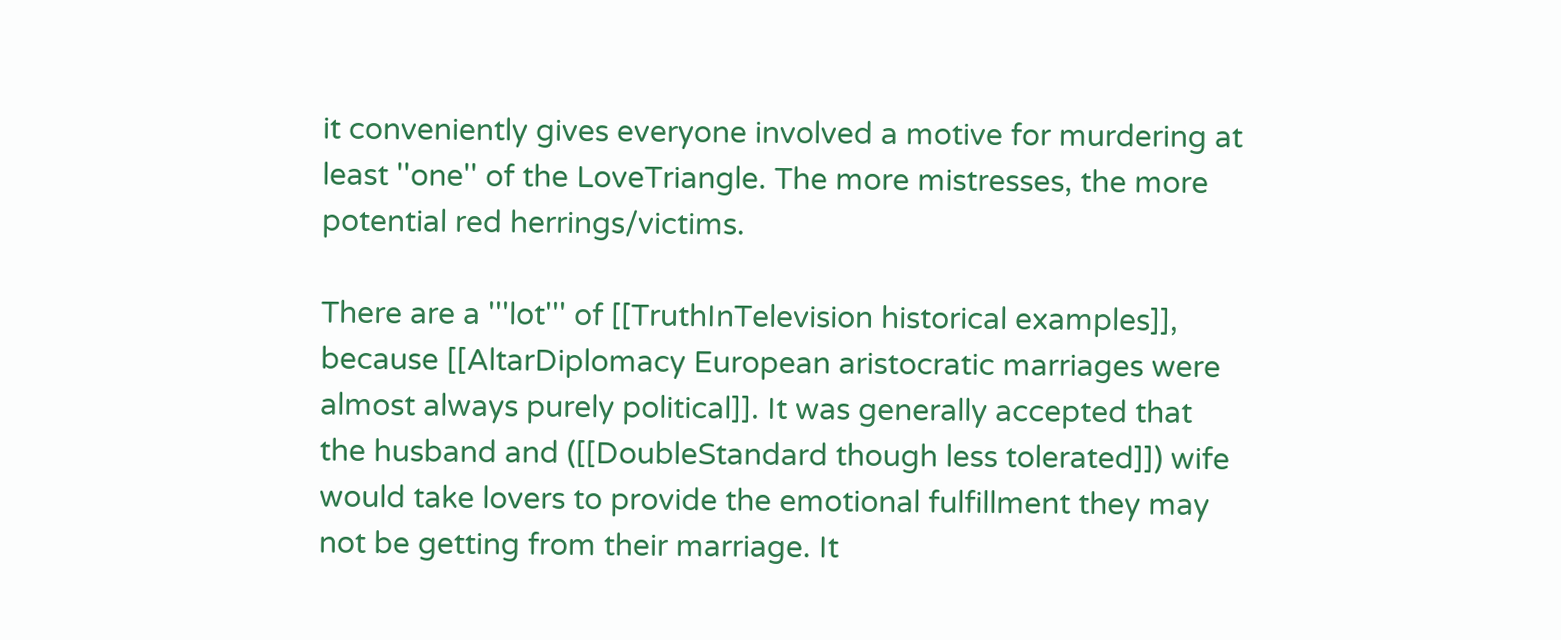it conveniently gives everyone involved a motive for murdering at least ''one'' of the LoveTriangle. The more mistresses, the more potential red herrings/victims.

There are a '''lot''' of [[TruthInTelevision historical examples]], because [[AltarDiplomacy European aristocratic marriages were almost always purely political]]. It was generally accepted that the husband and ([[DoubleStandard though less tolerated]]) wife would take lovers to provide the emotional fulfillment they may not be getting from their marriage. It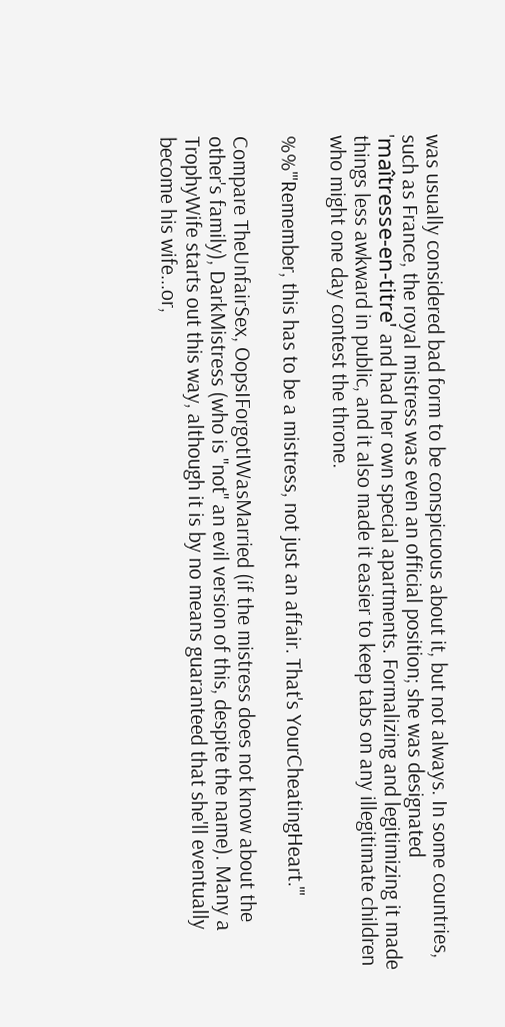was usually considered bad form to be conspicuous about it, but not always. In some countries, such as France, the royal mistress was even an official position; she was designated 'maîtresse-en-titre' and had her own special apartments. Formalizing and legitimizing it made things less awkward in public, and it also made it easier to keep tabs on any illegitimate children who might one day contest the throne.

%%'''Remember, this has to be a mistress, not just an affair. That's YourCheatingHeart.'''

Compare TheUnfairSex, OopsIForgotIWasMarried (if the mistress does not know about the other's family), DarkMistress (who is ''not'' an evil version of this, despite the name). Many a TrophyWife starts out this way, although it is by no means guaranteed that she'll eventually become his wife...or,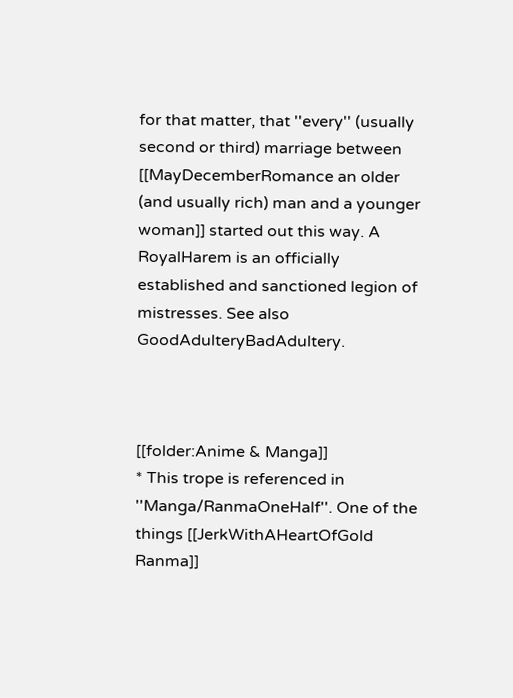for that matter, that ''every'' (usually second or third) marriage between [[MayDecemberRomance an older (and usually rich) man and a younger woman]] started out this way. A RoyalHarem is an officially established and sanctioned legion of mistresses. See also GoodAdulteryBadAdultery.



[[folder:Anime & Manga]]
* This trope is referenced in ''Manga/RanmaOneHalf''. One of the things [[JerkWithAHeartOfGold Ranma]]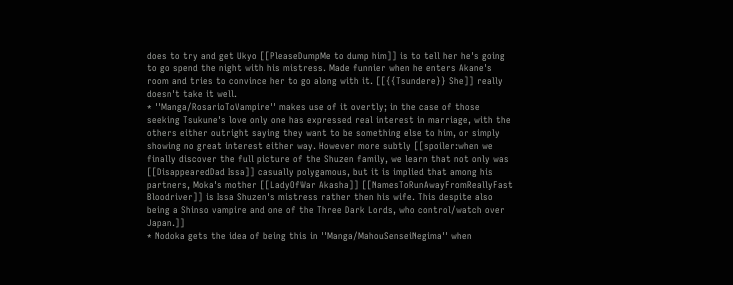does to try and get Ukyo [[PleaseDumpMe to dump him]] is to tell her he's going to go spend the night with his mistress. Made funnier when he enters Akane's room and tries to convince her to go along with it. [[{{Tsundere}} She]] really doesn't take it well.
* ''Manga/RosarioToVampire'' makes use of it overtly; in the case of those seeking Tsukune's love only one has expressed real interest in marriage, with the others either outright saying they want to be something else to him, or simply showing no great interest either way. However more subtly [[spoiler:when we finally discover the full picture of the Shuzen family, we learn that not only was [[DisappearedDad Issa]] casually polygamous, but it is implied that among his partners, Moka's mother [[LadyOfWar Akasha]] [[NamesToRunAwayFromReallyFast Bloodriver]] is Issa Shuzen's mistress rather then his wife. This despite also being a Shinso vampire and one of the Three Dark Lords, who control/watch over Japan.]]
* Nodoka gets the idea of being this in ''Manga/MahouSenseiNegima'' when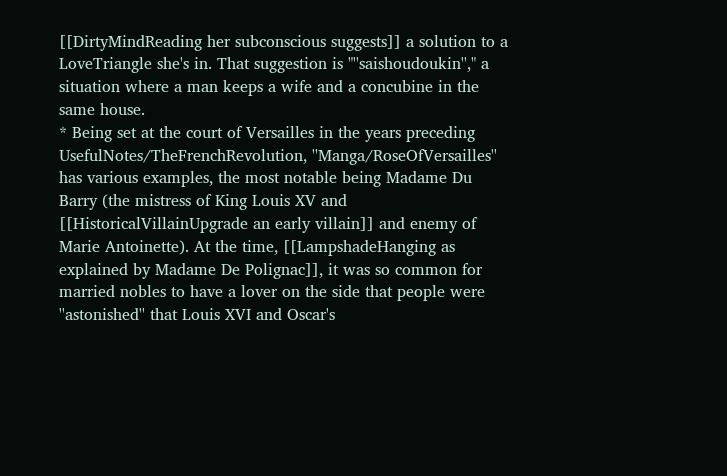[[DirtyMindReading her subconscious suggests]] a solution to a LoveTriangle she's in. That suggestion is "''saishoudoukin''," a situation where a man keeps a wife and a concubine in the same house.
* Being set at the court of Versailles in the years preceding UsefulNotes/TheFrenchRevolution, ''Manga/RoseOfVersailles'' has various examples, the most notable being Madame Du Barry (the mistress of King Louis XV and [[HistoricalVillainUpgrade an early villain]] and enemy of Marie Antoinette). At the time, [[LampshadeHanging as explained by Madame De Polignac]], it was so common for married nobles to have a lover on the side that people were ''astonished'' that Louis XVI and Oscar's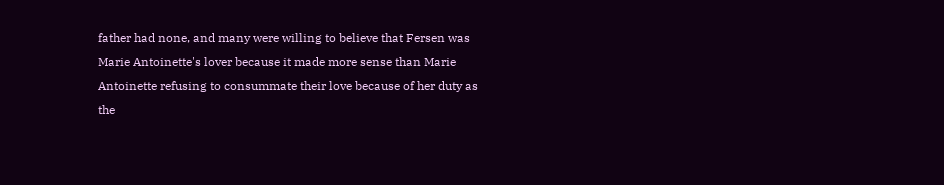father had none, and many were willing to believe that Fersen was Marie Antoinette's lover because it made more sense than Marie Antoinette refusing to consummate their love because of her duty as the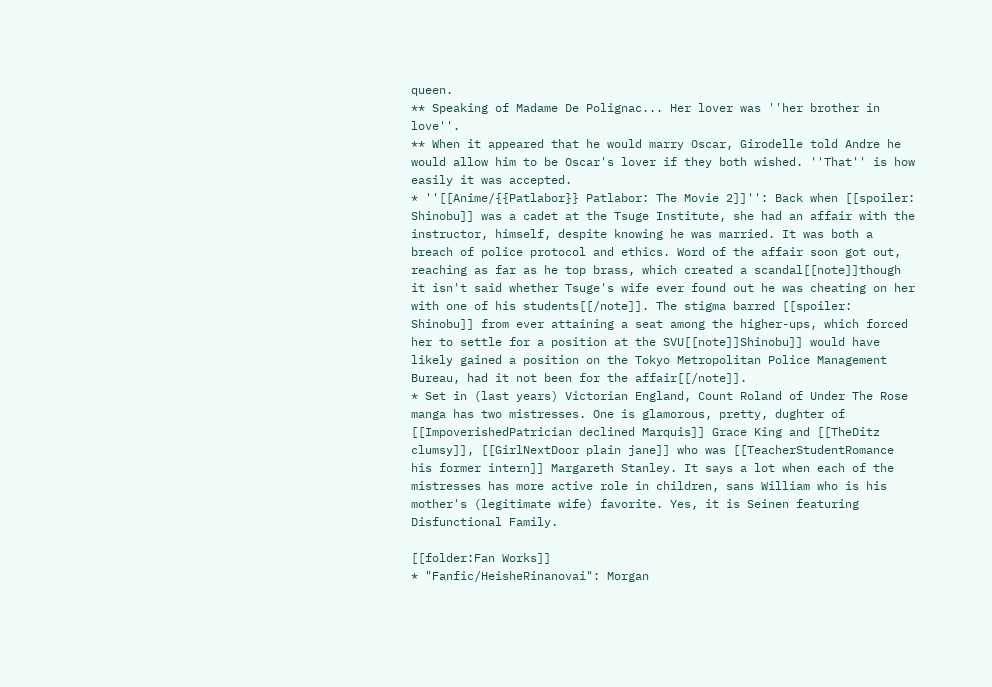queen.
** Speaking of Madame De Polignac... Her lover was ''her brother in love''.
** When it appeared that he would marry Oscar, Girodelle told Andre he would allow him to be Oscar's lover if they both wished. ''That'' is how easily it was accepted.
* ''[[Anime/{{Patlabor}} Patlabor: The Movie 2]]'': Back when [[spoiler: Shinobu]] was a cadet at the Tsuge Institute, she had an affair with the instructor, himself, despite knowing he was married. It was both a breach of police protocol and ethics. Word of the affair soon got out, reaching as far as he top brass, which created a scandal[[note]]though it isn't said whether Tsuge's wife ever found out he was cheating on her with one of his students[[/note]]. The stigma barred [[spoiler: Shinobu]] from ever attaining a seat among the higher-ups, which forced her to settle for a position at the SVU[[note]]Shinobu]] would have likely gained a position on the Tokyo Metropolitan Police Management Bureau, had it not been for the affair[[/note]].
* Set in (last years) Victorian England, Count Roland of Under The Rose manga has two mistresses. One is glamorous, pretty, dughter of [[ImpoverishedPatrician declined Marquis]] Grace King and [[TheDitz clumsy]], [[GirlNextDoor plain jane]] who was [[TeacherStudentRomance his former intern]] Margareth Stanley. It says a lot when each of the mistresses has more active role in children, sans William who is his mother's (legitimate wife) favorite. Yes, it is Seinen featuring Disfunctional Family.

[[folder:Fan Works]]
* "Fanfic/HeisheRinanovai": Morgan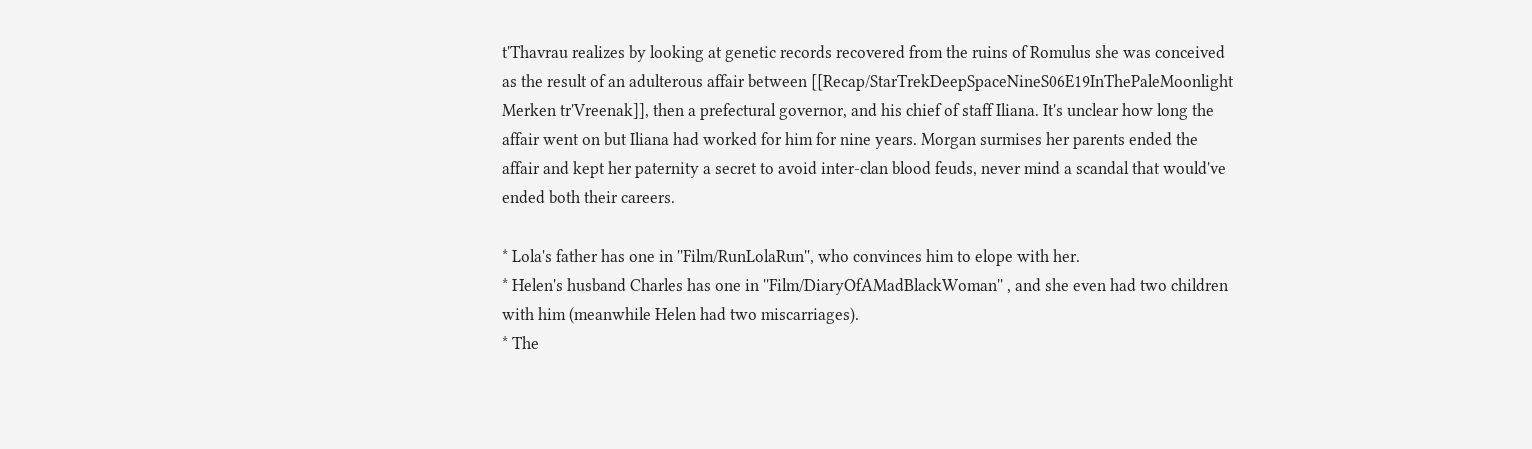t'Thavrau realizes by looking at genetic records recovered from the ruins of Romulus she was conceived as the result of an adulterous affair between [[Recap/StarTrekDeepSpaceNineS06E19InThePaleMoonlight Merken tr'Vreenak]], then a prefectural governor, and his chief of staff Iliana. It's unclear how long the affair went on but Iliana had worked for him for nine years. Morgan surmises her parents ended the affair and kept her paternity a secret to avoid inter-clan blood feuds, never mind a scandal that would've ended both their careers.

* Lola's father has one in ''Film/RunLolaRun'', who convinces him to elope with her.
* Helen's husband Charles has one in ''Film/DiaryOfAMadBlackWoman'' , and she even had two children with him (meanwhile Helen had two miscarriages).
* The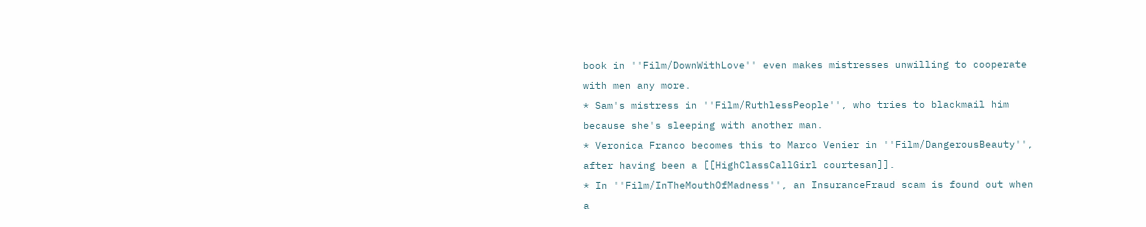book in ''Film/DownWithLove'' even makes mistresses unwilling to cooperate with men any more.
* Sam's mistress in ''Film/RuthlessPeople'', who tries to blackmail him because she's sleeping with another man.
* Veronica Franco becomes this to Marco Venier in ''Film/DangerousBeauty'', after having been a [[HighClassCallGirl courtesan]].
* In ''Film/InTheMouthOfMadness'', an InsuranceFraud scam is found out when a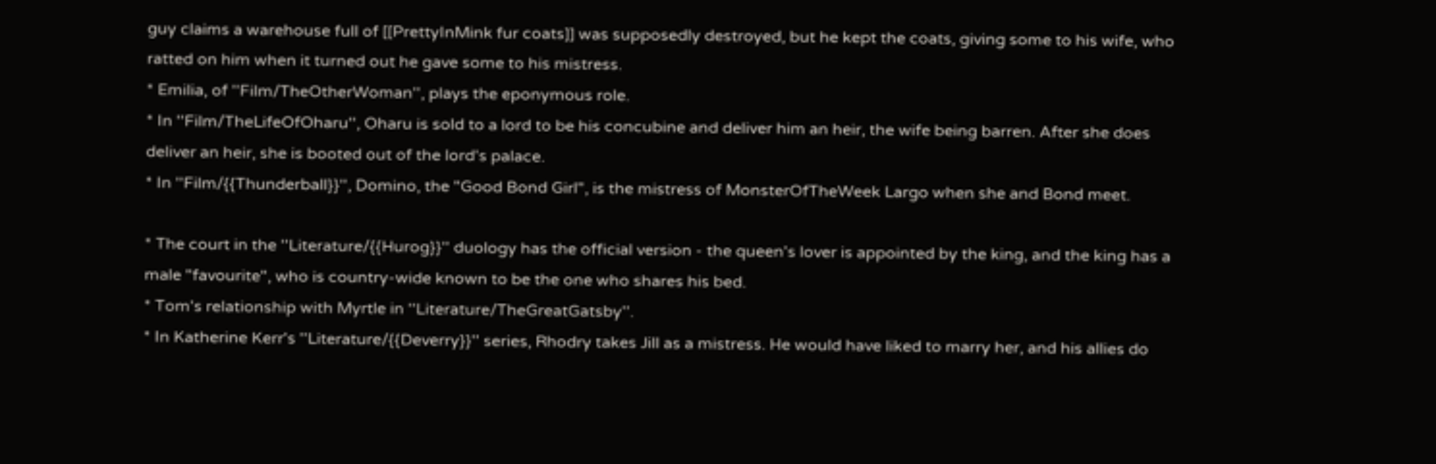guy claims a warehouse full of [[PrettyInMink fur coats]] was supposedly destroyed, but he kept the coats, giving some to his wife, who ratted on him when it turned out he gave some to his mistress.
* Emilia, of ''Film/TheOtherWoman'', plays the eponymous role.
* In ''Film/TheLifeOfOharu'', Oharu is sold to a lord to be his concubine and deliver him an heir, the wife being barren. After she does deliver an heir, she is booted out of the lord's palace.
* In ''Film/{{Thunderball}}'', Domino, the "Good Bond Girl", is the mistress of MonsterOfTheWeek Largo when she and Bond meet.

* The court in the ''Literature/{{Hurog}}'' duology has the official version - the queen's lover is appointed by the king, and the king has a male "favourite", who is country-wide known to be the one who shares his bed.
* Tom's relationship with Myrtle in ''Literature/TheGreatGatsby''.
* In Katherine Kerr's ''Literature/{{Deverry}}'' series, Rhodry takes Jill as a mistress. He would have liked to marry her, and his allies do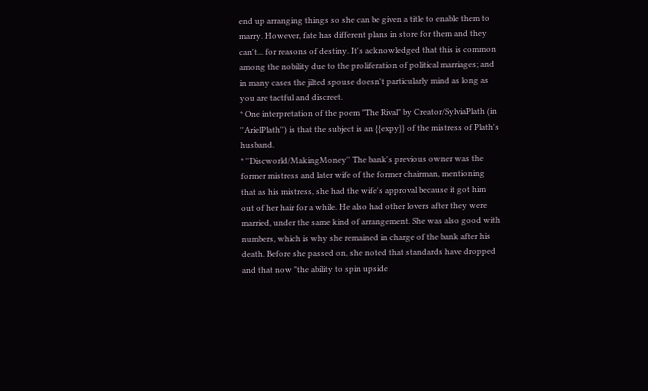end up arranging things so she can be given a title to enable them to marry. However, fate has different plans in store for them and they can't... for reasons of destiny. It's acknowledged that this is common among the nobility due to the proliferation of political marriages; and in many cases the jilted spouse doesn't particularly mind as long as you are tactful and discreet.
* One interpretation of the poem "The Rival" by Creator/SylviaPlath (in ''ArielPlath'') is that the subject is an {{expy}} of the mistress of Plath's husband.
* ''Discworld/MakingMoney'' The bank's previous owner was the former mistress and later wife of the former chairman, mentioning that as his mistress, she had the wife's approval because it got him out of her hair for a while. He also had other lovers after they were married, under the same kind of arrangement. She was also good with numbers, which is why she remained in charge of the bank after his death. Before she passed on, she noted that standards have dropped and that now "the ability to spin upside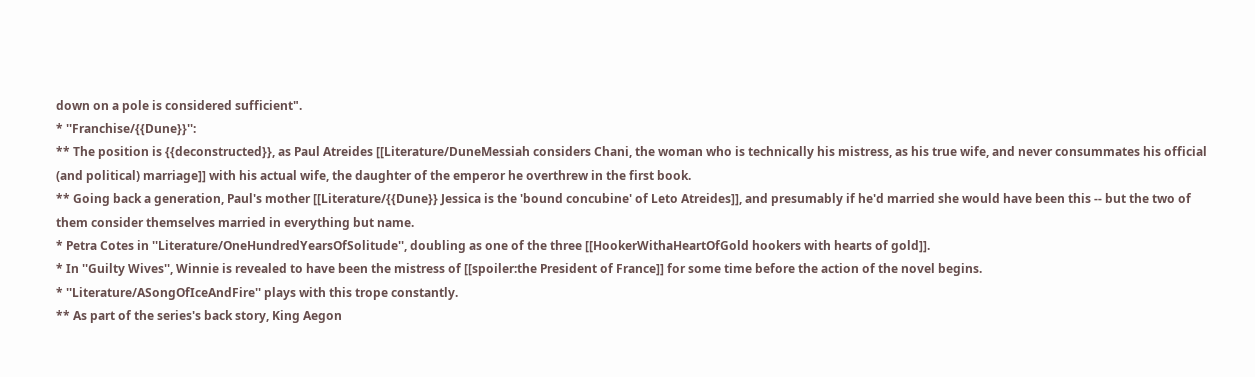down on a pole is considered sufficient".
* ''Franchise/{{Dune}}'':
** The position is {{deconstructed}}, as Paul Atreides [[Literature/DuneMessiah considers Chani, the woman who is technically his mistress, as his true wife, and never consummates his official (and political) marriage]] with his actual wife, the daughter of the emperor he overthrew in the first book.
** Going back a generation, Paul's mother [[Literature/{{Dune}} Jessica is the 'bound concubine' of Leto Atreides]], and presumably if he'd married she would have been this -- but the two of them consider themselves married in everything but name.
* Petra Cotes in ''Literature/OneHundredYearsOfSolitude'', doubling as one of the three [[HookerWithaHeartOfGold hookers with hearts of gold]].
* In ''Guilty Wives'', Winnie is revealed to have been the mistress of [[spoiler:the President of France]] for some time before the action of the novel begins.
* ''Literature/ASongOfIceAndFire'' plays with this trope constantly.
** As part of the series's back story, King Aegon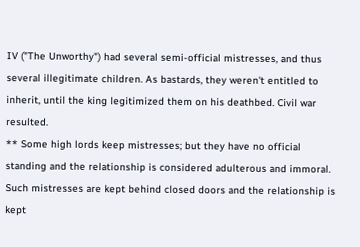IV ("The Unworthy") had several semi-official mistresses, and thus several illegitimate children. As bastards, they weren't entitled to inherit, until the king legitimized them on his deathbed. Civil war resulted.
** Some high lords keep mistresses; but they have no official standing and the relationship is considered adulterous and immoral. Such mistresses are kept behind closed doors and the relationship is kept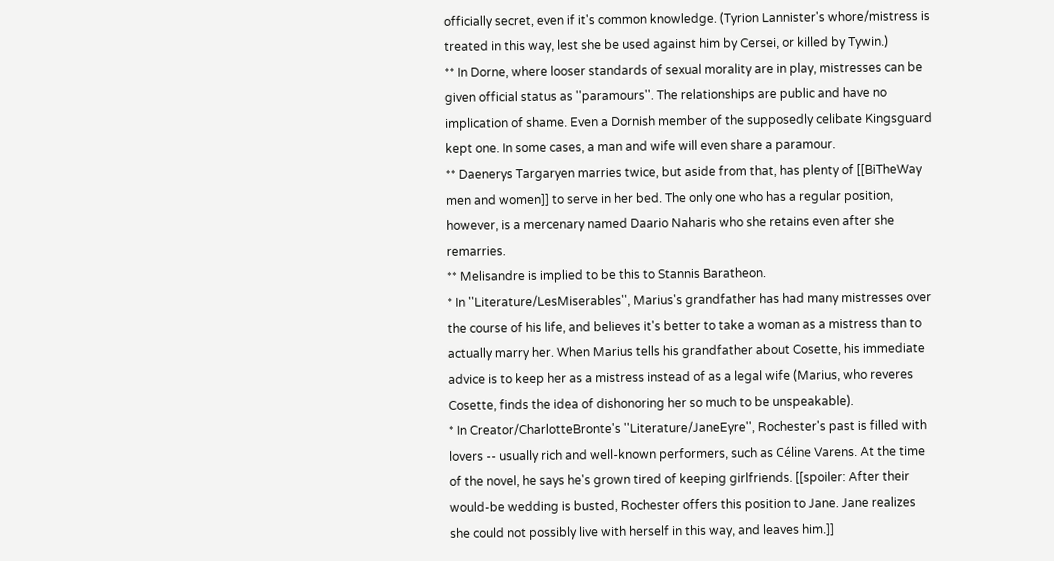officially secret, even if it's common knowledge. (Tyrion Lannister's whore/mistress is treated in this way, lest she be used against him by Cersei, or killed by Tywin.)
** In Dorne, where looser standards of sexual morality are in play, mistresses can be given official status as ''paramours''. The relationships are public and have no implication of shame. Even a Dornish member of the supposedly celibate Kingsguard kept one. In some cases, a man and wife will even share a paramour.
** Daenerys Targaryen marries twice, but aside from that, has plenty of [[BiTheWay men and women]] to serve in her bed. The only one who has a regular position, however, is a mercenary named Daario Naharis who she retains even after she remarries.
** Melisandre is implied to be this to Stannis Baratheon.
* In ''Literature/LesMiserables'', Marius's grandfather has had many mistresses over the course of his life, and believes it's better to take a woman as a mistress than to actually marry her. When Marius tells his grandfather about Cosette, his immediate advice is to keep her as a mistress instead of as a legal wife (Marius, who reveres Cosette, finds the idea of dishonoring her so much to be unspeakable).
* In Creator/CharlotteBronte's ''Literature/JaneEyre'', Rochester's past is filled with lovers -- usually rich and well-known performers, such as Céline Varens. At the time of the novel, he says he's grown tired of keeping girlfriends. [[spoiler: After their would-be wedding is busted, Rochester offers this position to Jane. Jane realizes she could not possibly live with herself in this way, and leaves him.]]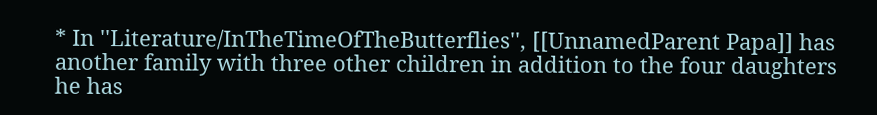* In ''Literature/InTheTimeOfTheButterflies'', [[UnnamedParent Papa]] has another family with three other children in addition to the four daughters he has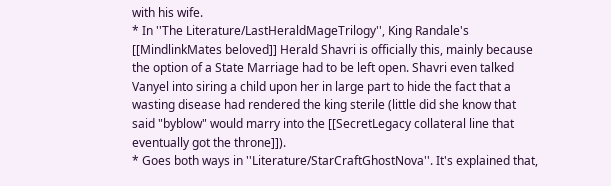with his wife.
* In ''The Literature/LastHeraldMageTrilogy'', King Randale's [[MindlinkMates beloved]] Herald Shavri is officially this, mainly because the option of a State Marriage had to be left open. Shavri even talked Vanyel into siring a child upon her in large part to hide the fact that a wasting disease had rendered the king sterile (little did she know that said "byblow" would marry into the [[SecretLegacy collateral line that eventually got the throne]]).
* Goes both ways in ''Literature/StarCraftGhostNova''. It's explained that,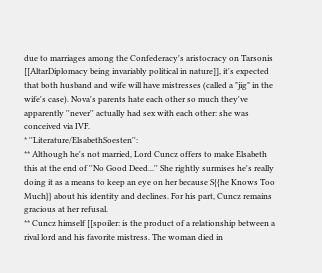due to marriages among the Confederacy's aristocracy on Tarsonis [[AltarDiplomacy being invariably political in nature]], it's expected that both husband and wife will have mistresses (called a "jig" in the wife's case). Nova's parents hate each other so much they've apparently ''never'' actually had sex with each other: she was conceived via IVF.
* ''Literature/ElsabethSoesten'':
** Although he's not married, Lord Cuncz offers to make Elsabeth this at the end of ''No Good Deed...'' She rightly surmises he's really doing it as a means to keep an eye on her because S{{he Knows Too Much}} about his identity and declines. For his part, Cuncz remains gracious at her refusal.
** Cuncz himself [[spoiler: is the product of a relationship between a rival lord and his favorite mistress. The woman died in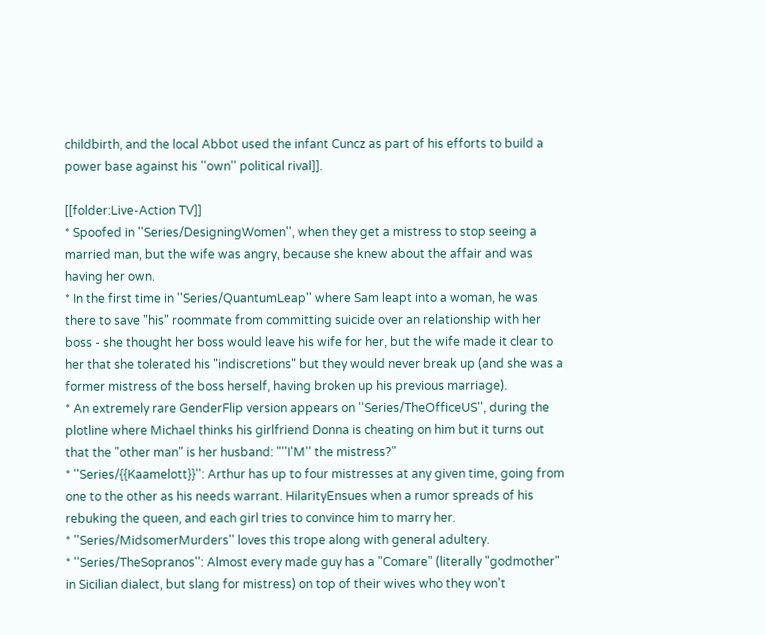childbirth, and the local Abbot used the infant Cuncz as part of his efforts to build a power base against his ''own'' political rival]].

[[folder:Live-Action TV]]
* Spoofed in ''Series/DesigningWomen'', when they get a mistress to stop seeing a married man, but the wife was angry, because she knew about the affair and was having her own.
* In the first time in ''Series/QuantumLeap'' where Sam leapt into a woman, he was there to save "his" roommate from committing suicide over an relationship with her boss - she thought her boss would leave his wife for her, but the wife made it clear to her that she tolerated his "indiscretions" but they would never break up (and she was a former mistress of the boss herself, having broken up his previous marriage).
* An extremely rare GenderFlip version appears on ''Series/TheOfficeUS'', during the plotline where Michael thinks his girlfriend Donna is cheating on him but it turns out that the "other man" is her husband: "''I'M'' the mistress?"
* ''Series/{{Kaamelott}}'': Arthur has up to four mistresses at any given time, going from one to the other as his needs warrant. HilarityEnsues when a rumor spreads of his rebuking the queen, and each girl tries to convince him to marry her.
* ''Series/MidsomerMurders'' loves this trope along with general adultery.
* ''Series/TheSopranos'': Almost every made guy has a "Comare" (literally "godmother" in Sicilian dialect, but slang for mistress) on top of their wives who they won't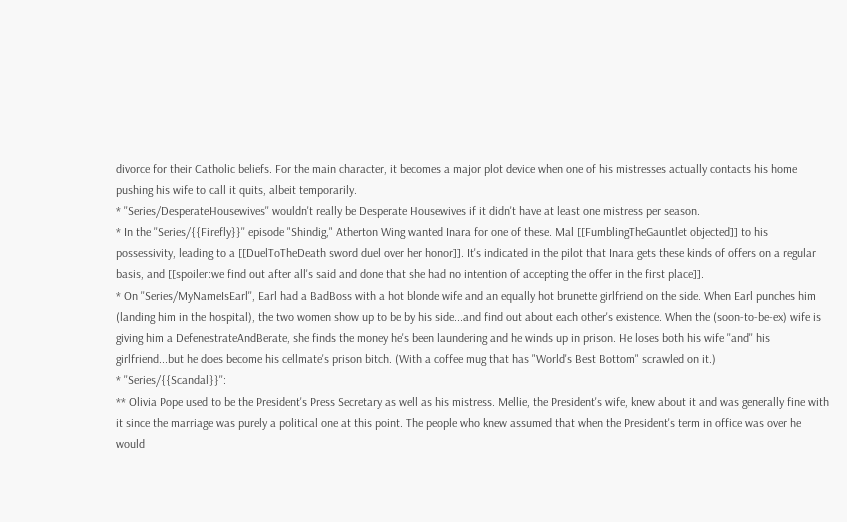divorce for their Catholic beliefs. For the main character, it becomes a major plot device when one of his mistresses actually contacts his home pushing his wife to call it quits, albeit temporarily.
* ''Series/DesperateHousewives'' wouldn't really be Desperate Housewives if it didn't have at least one mistress per season.
* In the ''Series/{{Firefly}}'' episode "Shindig," Atherton Wing wanted Inara for one of these. Mal [[FumblingTheGauntlet objected]] to his possessivity, leading to a [[DuelToTheDeath sword duel over her honor]]. It's indicated in the pilot that Inara gets these kinds of offers on a regular basis, and [[spoiler:we find out after all's said and done that she had no intention of accepting the offer in the first place]].
* On ''Series/MyNameIsEarl'', Earl had a BadBoss with a hot blonde wife and an equally hot brunette girlfriend on the side. When Earl punches him (landing him in the hospital), the two women show up to be by his side...and find out about each other's existence. When the (soon-to-be-ex) wife is giving him a DefenestrateAndBerate, she finds the money he's been laundering and he winds up in prison. He loses both his wife ''and'' his girlfriend...but he does become his cellmate's prison bitch. (With a coffee mug that has "World's Best Bottom" scrawled on it.)
* ''Series/{{Scandal}}'':
** Olivia Pope used to be the President's Press Secretary as well as his mistress. Mellie, the President's wife, knew about it and was generally fine with it since the marriage was purely a political one at this point. The people who knew assumed that when the President's term in office was over he would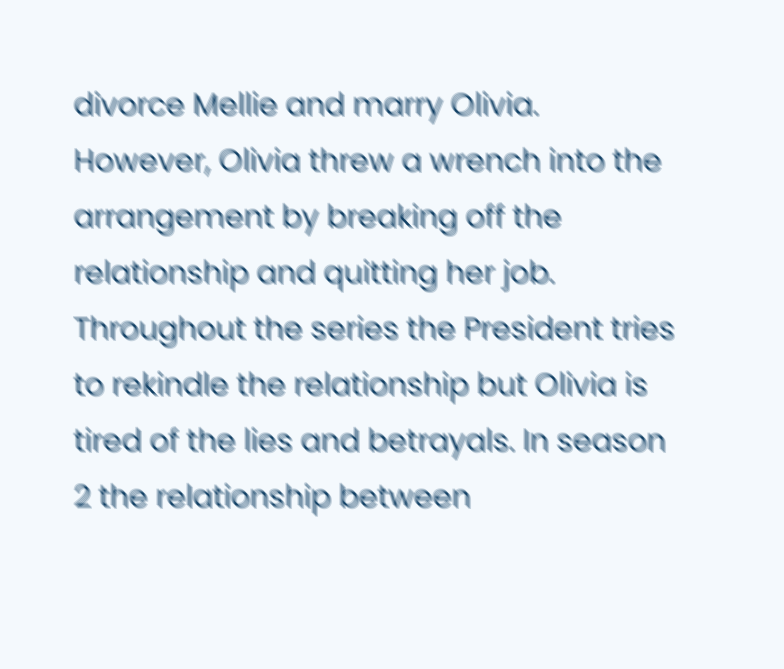divorce Mellie and marry Olivia. However, Olivia threw a wrench into the arrangement by breaking off the relationship and quitting her job. Throughout the series the President tries to rekindle the relationship but Olivia is tired of the lies and betrayals. In season 2 the relationship between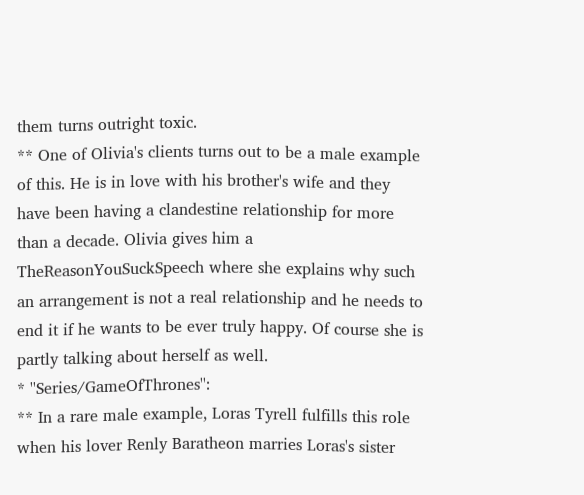them turns outright toxic.
** One of Olivia's clients turns out to be a male example of this. He is in love with his brother's wife and they have been having a clandestine relationship for more than a decade. Olivia gives him a TheReasonYouSuckSpeech where she explains why such an arrangement is not a real relationship and he needs to end it if he wants to be ever truly happy. Of course she is partly talking about herself as well.
* ''Series/GameOfThrones'':
** In a rare male example, Loras Tyrell fulfills this role when his lover Renly Baratheon marries Loras's sister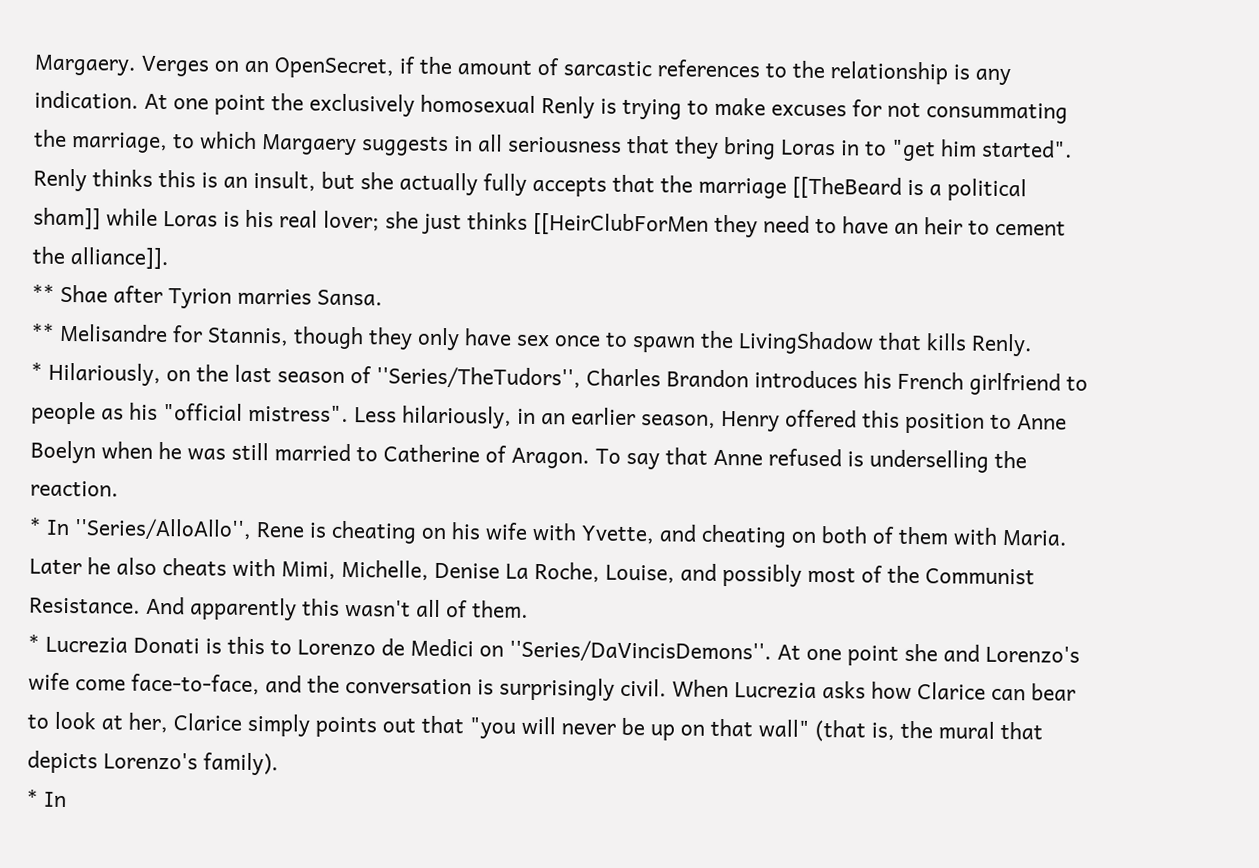Margaery. Verges on an OpenSecret, if the amount of sarcastic references to the relationship is any indication. At one point the exclusively homosexual Renly is trying to make excuses for not consummating the marriage, to which Margaery suggests in all seriousness that they bring Loras in to "get him started". Renly thinks this is an insult, but she actually fully accepts that the marriage [[TheBeard is a political sham]] while Loras is his real lover; she just thinks [[HeirClubForMen they need to have an heir to cement the alliance]].
** Shae after Tyrion marries Sansa.
** Melisandre for Stannis, though they only have sex once to spawn the LivingShadow that kills Renly.
* Hilariously, on the last season of ''Series/TheTudors'', Charles Brandon introduces his French girlfriend to people as his "official mistress". Less hilariously, in an earlier season, Henry offered this position to Anne Boelyn when he was still married to Catherine of Aragon. To say that Anne refused is underselling the reaction.
* In ''Series/AlloAllo'', Rene is cheating on his wife with Yvette, and cheating on both of them with Maria. Later he also cheats with Mimi, Michelle, Denise La Roche, Louise, and possibly most of the Communist Resistance. And apparently this wasn't all of them.
* Lucrezia Donati is this to Lorenzo de Medici on ''Series/DaVincisDemons''. At one point she and Lorenzo's wife come face-to-face, and the conversation is surprisingly civil. When Lucrezia asks how Clarice can bear to look at her, Clarice simply points out that "you will never be up on that wall" (that is, the mural that depicts Lorenzo's family).
* In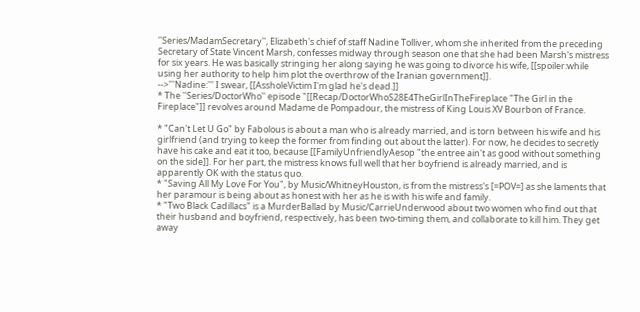''Series/MadamSecretary'', Elizabeth's chief of staff Nadine Tolliver, whom she inherited from the preceding Secretary of State Vincent Marsh, confesses midway through season one that she had been Marsh's mistress for six years. He was basically stringing her along saying he was going to divorce his wife, [[spoiler:while using her authority to help him plot the overthrow of the Iranian government]].
-->'''Nadine:''' I swear, [[AssholeVictim I'm glad he's dead.]]
* The ''Series/DoctorWho'' episode "[[Recap/DoctorWhoS28E4TheGirlInTheFireplace "The Girl in the Fireplace"]] revolves around Madame de Pompadour, the mistress of King Louis XV Bourbon of France.

* "Can't Let U Go" by Fabolous is about a man who is already married, and is torn between his wife and his girlfriend (and trying to keep the former from finding out about the latter). For now, he decides to secretly have his cake and eat it too, because [[FamilyUnfriendlyAesop "the entree ain't as good without something on the side]]. For her part, the mistress knows full well that her boyfriend is already married, and is apparently OK with the status quo.
* "Saving All My Love For You", by Music/WhitneyHouston, is from the mistress's [=POV=] as she laments that her paramour is being about as honest with her as he is with his wife and family.
* "Two Black Cadillacs" is a MurderBallad by Music/CarrieUnderwood about two women who find out that their husband and boyfriend, respectively, has been two-timing them, and collaborate to kill him. They get away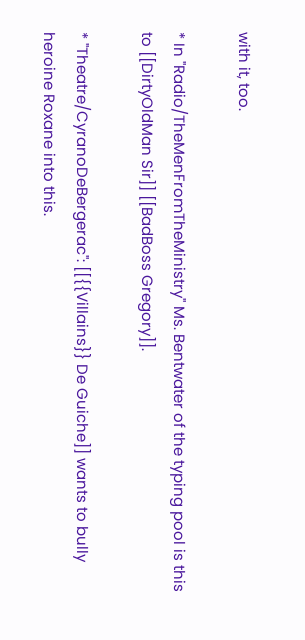with it, too.

* In ''Radio/TheMenFromTheMinistry'' Ms. Bentwater of the typing pool is this to [[DirtyOldMan Sir]] [[BadBoss Gregory]].

* ''Theatre/CyranoDeBergerac'': [[{{Villains}} De Guiche]] wants to bully heroine Roxane into this.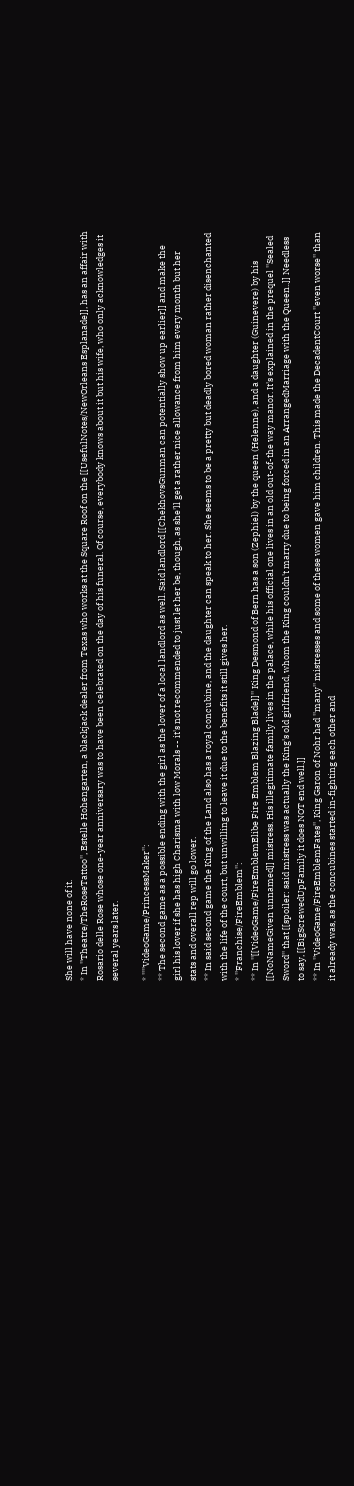She will have none of it.
* In ''Theatre/TheRoseTattoo'', Estelle Hohengarten, a blackjack dealer from Texas who works at the Square Roof on the [[UsefulNotes/NewOrleans Esplanade]], has an affair with Rosario delle Rose whose one-year anniversary was to have been celebrated on the day of his funeral. Of course, everybody knows about it but his wife, who only acknowledges it several years later.

* ''''VideoGame/PrincessMaker'':
** The second game as a possible ending with the girl as the lover of a local landlord as well. Said landlord [[ChekhovsGunman can potentially show up earlier]] and make the girl his lover if she has high Charisma with low Morals -- it's not recommended to just let her be, though, as she'll get a rather nice allowance from him every month but her stats and overall rep will go lower.
** In said second game the King of the Land also has a royal concubine, and the daughter can speak to her. She seems to be a pretty but deadly bored woman rather disenchanted with the life of the court, but unwilling to leave it due to the benefits it still gives her.
* ''Franchise/FireEmblem'':
** In ''[[VideoGame/FireEmblemElibe Fire Emblem Blazing Blade]]'' King Desmond of Bern has a son (Zephiel) by the queen (Helenne), and a daughter (Guinevere) by his [[NoNameGiven unnamed]] mistress. His illegitimate family lives in the palace, while his official one lives in an old out-of-the way manor. It's explained in the prequel ''Sealed Sword'' that [[spoiler: said mistress was actually the King's old girlfriend, whom the King couldn't marry due to being forced in an ArrangedMarriage with the Queen..]] Needless to say, [[BigScrewedUpFamily it does NOT end well.]]
** In ''VideoGame/FireEmblemFates'', King Garon of Nohr had ''many'' mistresses and some of these women gave him children. This made the DecadentCourt ''even worse'' than it already was, as the concubines started in-fighting each other and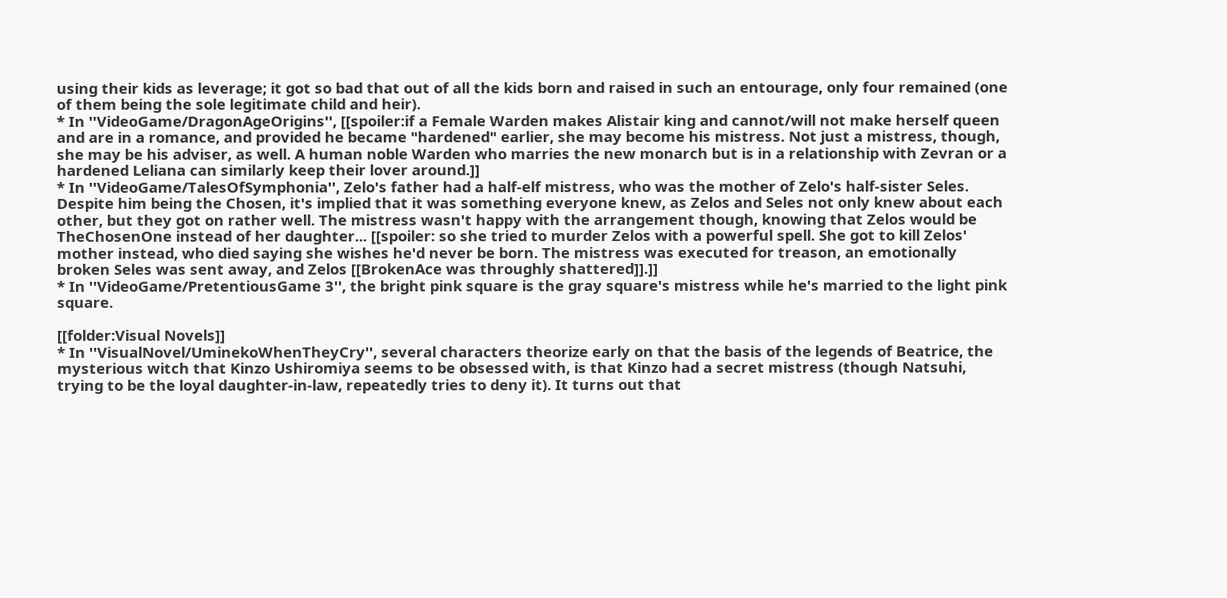using their kids as leverage; it got so bad that out of all the kids born and raised in such an entourage, only four remained (one of them being the sole legitimate child and heir).
* In ''VideoGame/DragonAgeOrigins'', [[spoiler:if a Female Warden makes Alistair king and cannot/will not make herself queen and are in a romance, and provided he became "hardened" earlier, she may become his mistress. Not just a mistress, though, she may be his adviser, as well. A human noble Warden who marries the new monarch but is in a relationship with Zevran or a hardened Leliana can similarly keep their lover around.]]
* In ''VideoGame/TalesOfSymphonia'', Zelo's father had a half-elf mistress, who was the mother of Zelo's half-sister Seles. Despite him being the Chosen, it's implied that it was something everyone knew, as Zelos and Seles not only knew about each other, but they got on rather well. The mistress wasn't happy with the arrangement though, knowing that Zelos would be TheChosenOne instead of her daughter... [[spoiler: so she tried to murder Zelos with a powerful spell. She got to kill Zelos' mother instead, who died saying she wishes he'd never be born. The mistress was executed for treason, an emotionally broken Seles was sent away, and Zelos [[BrokenAce was throughly shattered]].]]
* In ''VideoGame/PretentiousGame 3'', the bright pink square is the gray square's mistress while he's married to the light pink square.

[[folder:Visual Novels]]
* In ''VisualNovel/UminekoWhenTheyCry'', several characters theorize early on that the basis of the legends of Beatrice, the mysterious witch that Kinzo Ushiromiya seems to be obsessed with, is that Kinzo had a secret mistress (though Natsuhi, trying to be the loyal daughter-in-law, repeatedly tries to deny it). It turns out that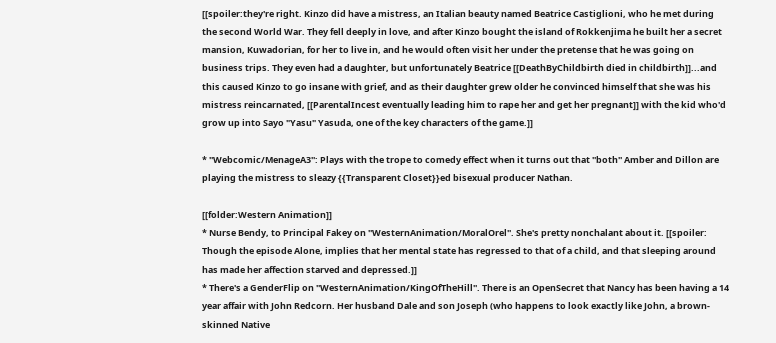[[spoiler:they're right. Kinzo did have a mistress, an Italian beauty named Beatrice Castiglioni, who he met during the second World War. They fell deeply in love, and after Kinzo bought the island of Rokkenjima he built her a secret mansion, Kuwadorian, for her to live in, and he would often visit her under the pretense that he was going on business trips. They even had a daughter, but unfortunately Beatrice [[DeathByChildbirth died in childbirth]]...and this caused Kinzo to go insane with grief, and as their daughter grew older he convinced himself that she was his mistress reincarnated, [[ParentalIncest eventually leading him to rape her and get her pregnant]] with the kid who'd grow up into Sayo "Yasu" Yasuda, one of the key characters of the game.]]

* ''Webcomic/MenageA3'': Plays with the trope to comedy effect when it turns out that ''both'' Amber and Dillon are playing the mistress to sleazy {{Transparent Closet}}ed bisexual producer Nathan.

[[folder:Western Animation]]
* Nurse Bendy, to Principal Fakey on ''WesternAnimation/MoralOrel''. She's pretty nonchalant about it. [[spoiler: Though the episode Alone, implies that her mental state has regressed to that of a child, and that sleeping around has made her affection starved and depressed.]]
* There's a GenderFlip on ''WesternAnimation/KingOfTheHill''. There is an OpenSecret that Nancy has been having a 14 year affair with John Redcorn. Her husband Dale and son Joseph (who happens to look exactly like John, a brown-skinned Native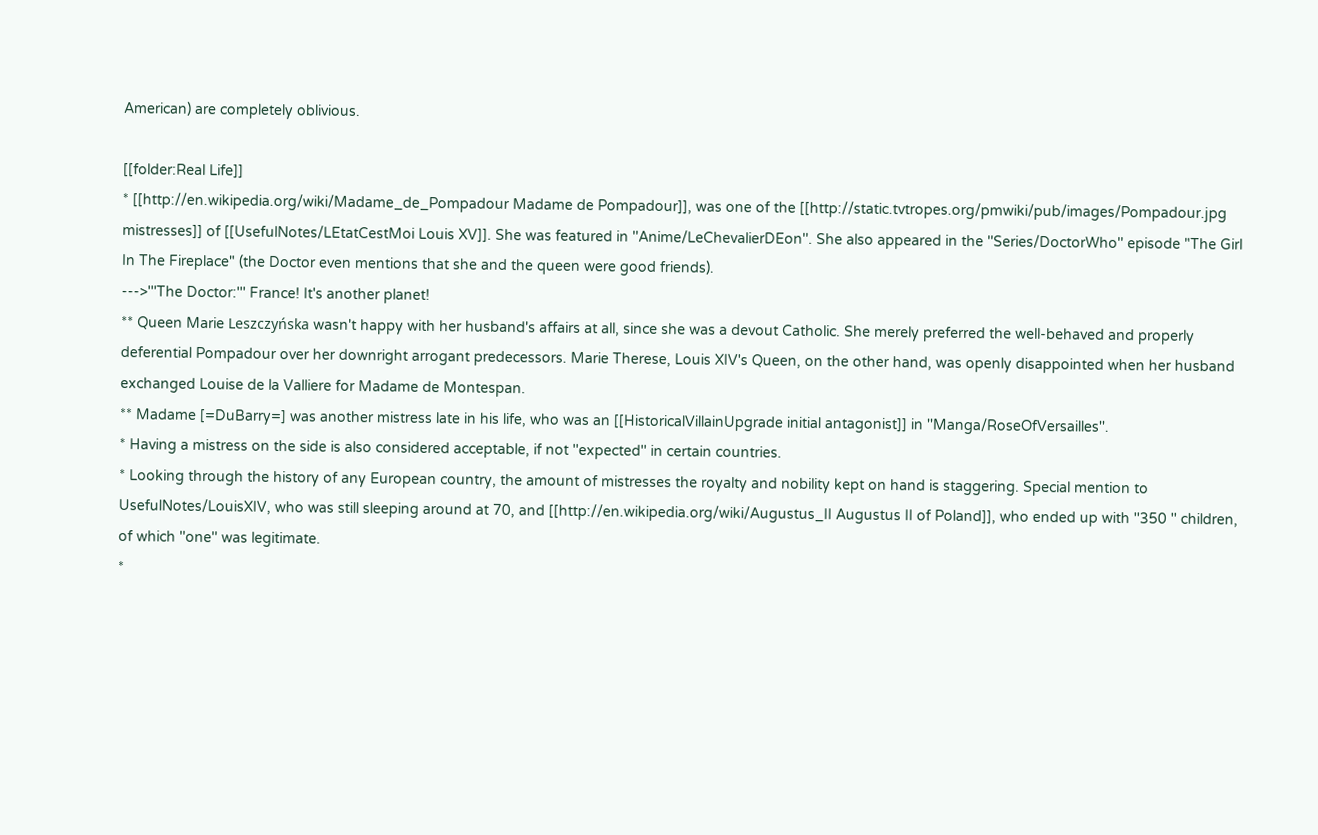American) are completely oblivious.

[[folder:Real Life]]
* [[http://en.wikipedia.org/wiki/Madame_de_Pompadour Madame de Pompadour]], was one of the [[http://static.tvtropes.org/pmwiki/pub/images/Pompadour.jpg mistresses]] of [[UsefulNotes/LEtatCestMoi Louis XV]]. She was featured in ''Anime/LeChevalierDEon''. She also appeared in the ''Series/DoctorWho'' episode "The Girl In The Fireplace" (the Doctor even mentions that she and the queen were good friends).
--->'''The Doctor:''' France! It's another planet!
** Queen Marie Leszczyńska wasn't happy with her husband's affairs at all, since she was a devout Catholic. She merely preferred the well-behaved and properly deferential Pompadour over her downright arrogant predecessors. Marie Therese, Louis XIV's Queen, on the other hand, was openly disappointed when her husband exchanged Louise de la Valliere for Madame de Montespan.
** Madame [=DuBarry=] was another mistress late in his life, who was an [[HistoricalVillainUpgrade initial antagonist]] in ''Manga/RoseOfVersailles''.
* Having a mistress on the side is also considered acceptable, if not ''expected'' in certain countries.
* Looking through the history of any European country, the amount of mistresses the royalty and nobility kept on hand is staggering. Special mention to UsefulNotes/LouisXIV, who was still sleeping around at 70, and [[http://en.wikipedia.org/wiki/Augustus_II Augustus II of Poland]], who ended up with ''350 '' children, of which ''one'' was legitimate.
*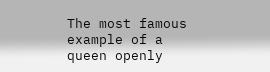The most famous example of a queen openly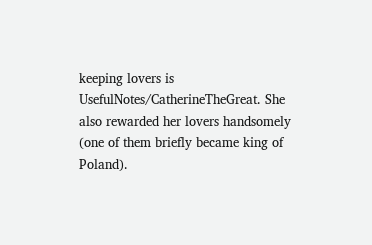keeping lovers is UsefulNotes/CatherineTheGreat. She also rewarded her lovers handsomely (one of them briefly became king of Poland).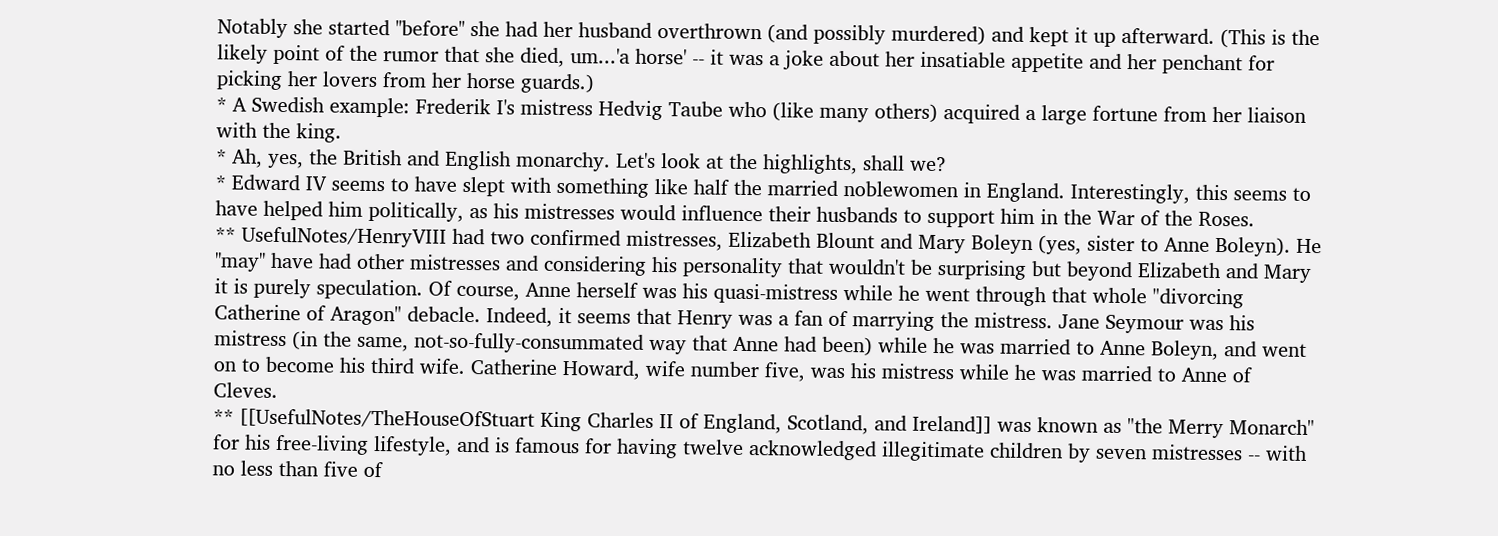Notably she started ''before'' she had her husband overthrown (and possibly murdered) and kept it up afterward. (This is the likely point of the rumor that she died, um...'a horse' -- it was a joke about her insatiable appetite and her penchant for picking her lovers from her horse guards.)
* A Swedish example: Frederik I's mistress Hedvig Taube who (like many others) acquired a large fortune from her liaison with the king.
* Ah, yes, the British and English monarchy. Let's look at the highlights, shall we?
* Edward IV seems to have slept with something like half the married noblewomen in England. Interestingly, this seems to have helped him politically, as his mistresses would influence their husbands to support him in the War of the Roses.
** UsefulNotes/HenryVIII had two confirmed mistresses, Elizabeth Blount and Mary Boleyn (yes, sister to Anne Boleyn). He ''may'' have had other mistresses and considering his personality that wouldn't be surprising but beyond Elizabeth and Mary it is purely speculation. Of course, Anne herself was his quasi-mistress while he went through that whole "divorcing Catherine of Aragon" debacle. Indeed, it seems that Henry was a fan of marrying the mistress. Jane Seymour was his mistress (in the same, not-so-fully-consummated way that Anne had been) while he was married to Anne Boleyn, and went on to become his third wife. Catherine Howard, wife number five, was his mistress while he was married to Anne of Cleves.
** [[UsefulNotes/TheHouseOfStuart King Charles II of England, Scotland, and Ireland]] was known as "the Merry Monarch" for his free-living lifestyle, and is famous for having twelve acknowledged illegitimate children by seven mistresses -- with no less than five of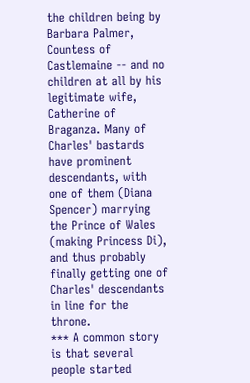the children being by Barbara Palmer, Countess of Castlemaine -- and no children at all by his legitimate wife, Catherine of Braganza. Many of Charles' bastards have prominent descendants, with one of them (Diana Spencer) marrying the Prince of Wales (making Princess Di), and thus probably finally getting one of Charles' descendants in line for the throne.
*** A common story is that several people started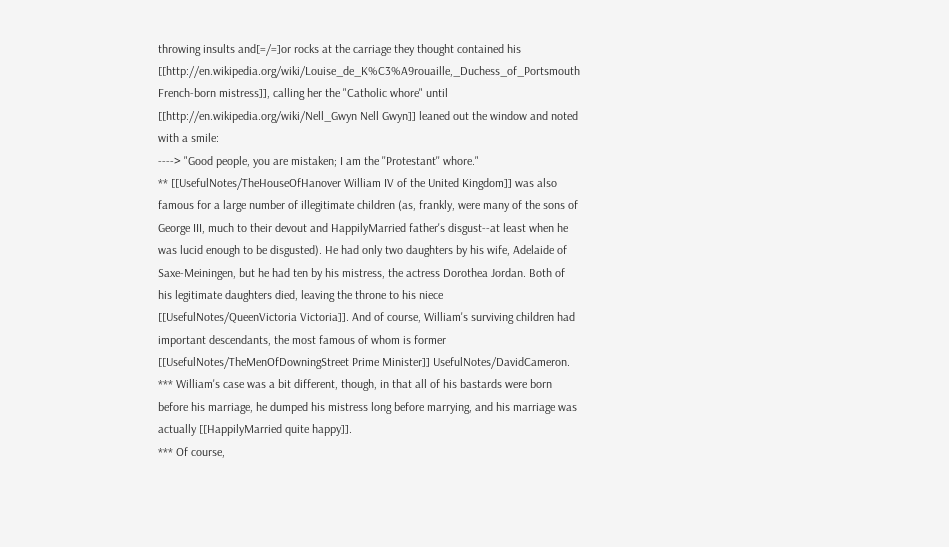throwing insults and[=/=]or rocks at the carriage they thought contained his [[http://en.wikipedia.org/wiki/Louise_de_K%C3%A9rouaille,_Duchess_of_Portsmouth French-born mistress]], calling her the "Catholic whore" until [[http://en.wikipedia.org/wiki/Nell_Gwyn Nell Gwyn]] leaned out the window and noted with a smile:
----> "Good people, you are mistaken; I am the ''Protestant'' whore."
** [[UsefulNotes/TheHouseOfHanover William IV of the United Kingdom]] was also famous for a large number of illegitimate children (as, frankly, were many of the sons of George III, much to their devout and HappilyMarried father's disgust--at least when he was lucid enough to be disgusted). He had only two daughters by his wife, Adelaide of Saxe-Meiningen, but he had ten by his mistress, the actress Dorothea Jordan. Both of his legitimate daughters died, leaving the throne to his niece [[UsefulNotes/QueenVictoria Victoria]]. And of course, William's surviving children had important descendants, the most famous of whom is former [[UsefulNotes/TheMenOfDowningStreet Prime Minister]] UsefulNotes/DavidCameron.
*** William's case was a bit different, though, in that all of his bastards were born before his marriage, he dumped his mistress long before marrying, and his marriage was actually [[HappilyMarried quite happy]].
*** Of course,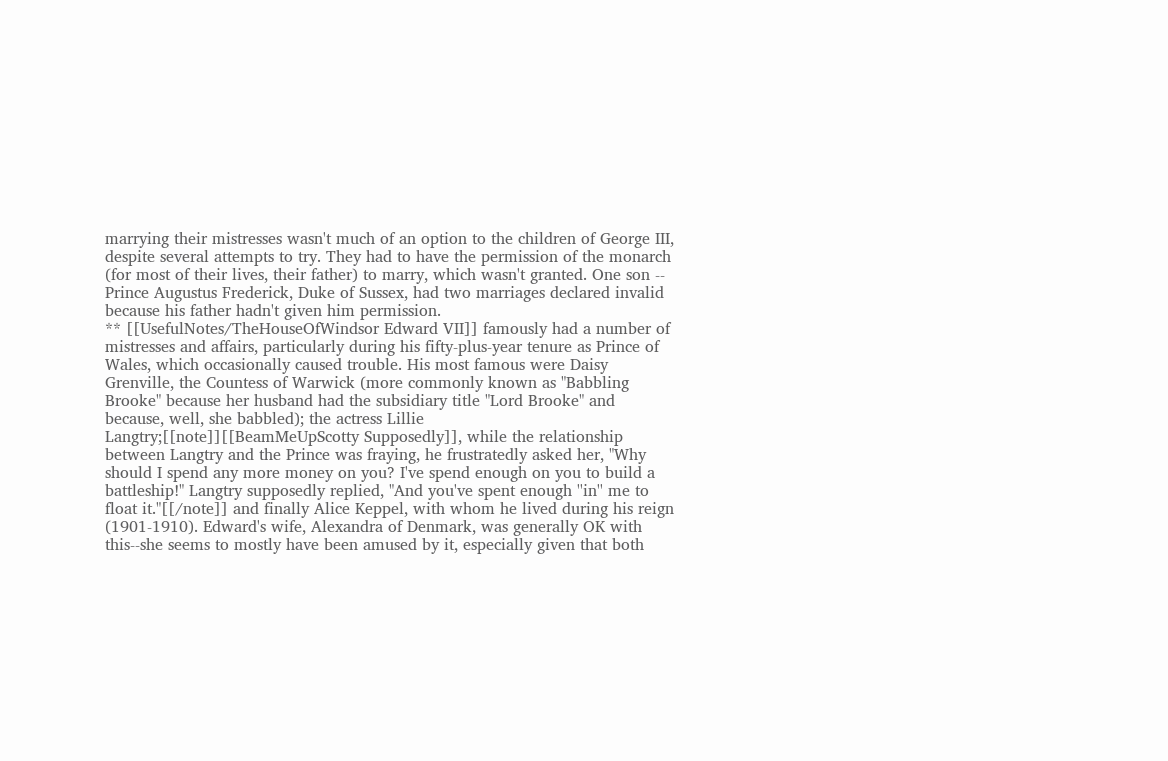marrying their mistresses wasn't much of an option to the children of George III, despite several attempts to try. They had to have the permission of the monarch (for most of their lives, their father) to marry, which wasn't granted. One son -- Prince Augustus Frederick, Duke of Sussex, had two marriages declared invalid because his father hadn't given him permission.
** [[UsefulNotes/TheHouseOfWindsor Edward VII]] famously had a number of mistresses and affairs, particularly during his fifty-plus-year tenure as Prince of Wales, which occasionally caused trouble. His most famous were Daisy Grenville, the Countess of Warwick (more commonly known as "Babbling Brooke" because her husband had the subsidiary title "Lord Brooke" and because, well, she babbled); the actress Lillie Langtry;[[note]][[BeamMeUpScotty Supposedly]], while the relationship between Langtry and the Prince was fraying, he frustratedly asked her, "Why should I spend any more money on you? I've spend enough on you to build a battleship!" Langtry supposedly replied, "And you've spent enough ''in'' me to float it."[[/note]] and finally Alice Keppel, with whom he lived during his reign (1901-1910). Edward's wife, Alexandra of Denmark, was generally OK with this--she seems to mostly have been amused by it, especially given that both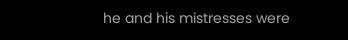he and his mistresses were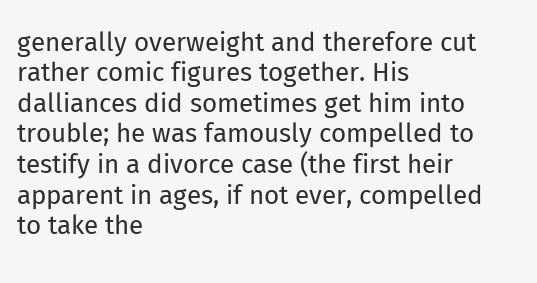generally overweight and therefore cut rather comic figures together. His dalliances did sometimes get him into trouble; he was famously compelled to testify in a divorce case (the first heir apparent in ages, if not ever, compelled to take the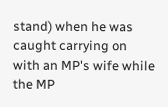stand) when he was caught carrying on with an MP's wife while the MP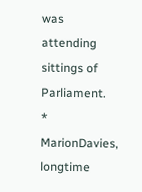was attending sittings of Parliament.
* MarionDavies, longtime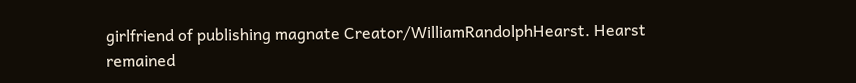girlfriend of publishing magnate Creator/WilliamRandolphHearst. Hearst remained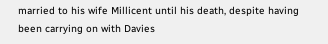married to his wife Millicent until his death, despite having been carrying on with Davies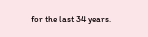for the last 34 years.